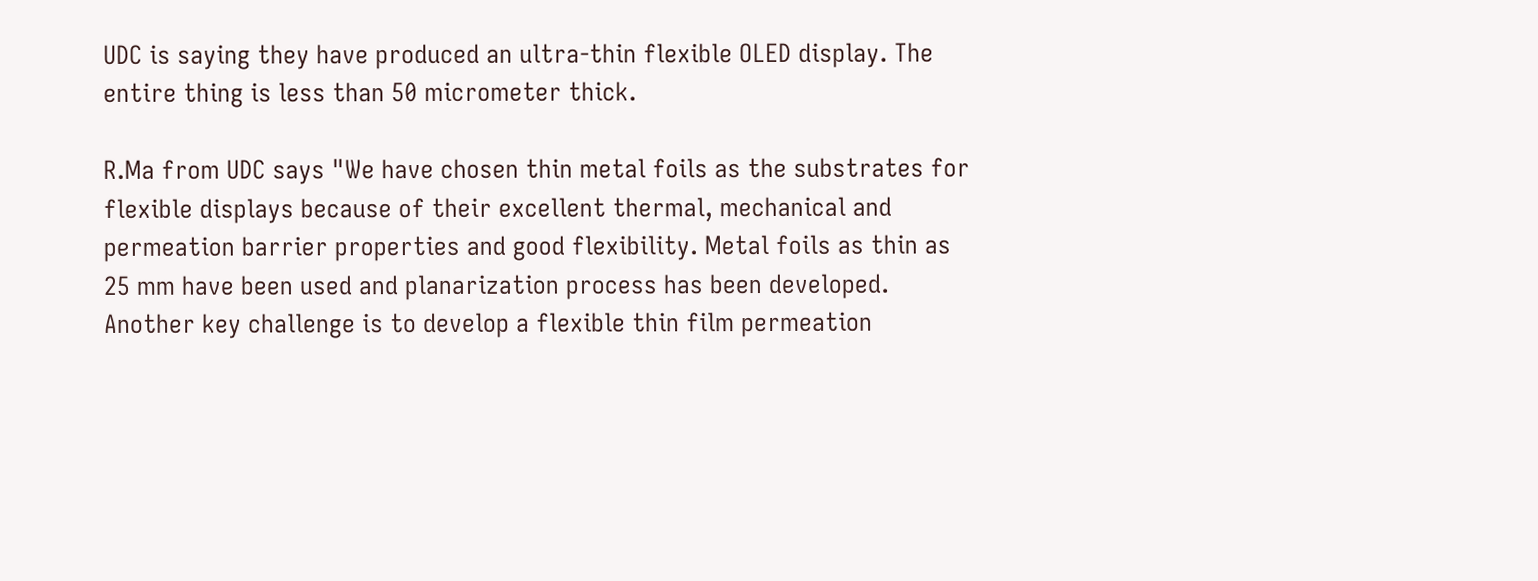UDC is saying they have produced an ultra-thin flexible OLED display. The entire thing is less than 50 micrometer thick.

R.Ma from UDC says "We have chosen thin metal foils as the substrates for flexible displays because of their excellent thermal, mechanical and permeation barrier properties and good flexibility. Metal foils as thin as 25 mm have been used and planarization process has been developed. Another key challenge is to develop a flexible thin film permeation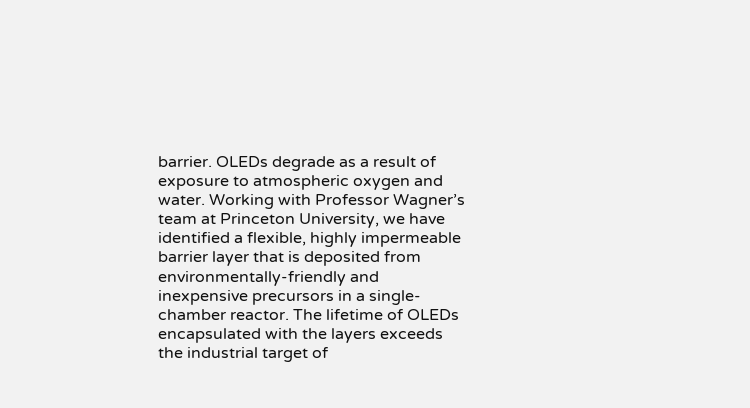barrier. OLEDs degrade as a result of exposure to atmospheric oxygen and water. Working with Professor Wagner’s team at Princeton University, we have identified a flexible, highly impermeable barrier layer that is deposited from environmentally-friendly and inexpensive precursors in a single-chamber reactor. The lifetime of OLEDs encapsulated with the layers exceeds the industrial target of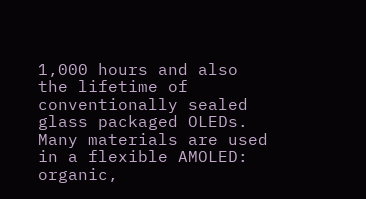1,000 hours and also the lifetime of conventionally sealed glass packaged OLEDs. Many materials are used in a flexible AMOLED: organic,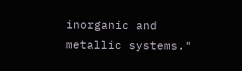inorganic and metallic systems."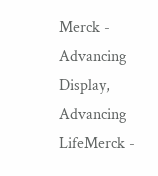Merck - Advancing Display, Advancing LifeMerck -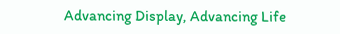Advancing Display, Advancing Life